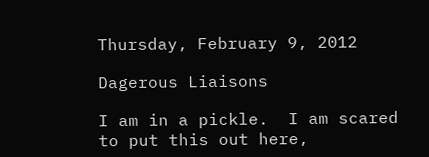Thursday, February 9, 2012

Dagerous Liaisons

I am in a pickle.  I am scared to put this out here,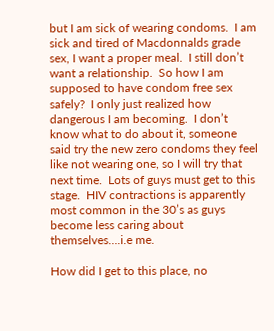but I am sick of wearing condoms.  I am sick and tired of Macdonnalds grade sex, I want a proper meal.  I still don’t want a relationship.  So how I am supposed to have condom free sex safely?  I only just realized how dangerous I am becoming.  I don’t know what to do about it, someone said try the new zero condoms they feel like not wearing one, so I will try that next time.  Lots of guys must get to this stage.  HIV contractions is apparently most common in the 30’s as guys become less caring about themselves….i.e me.

How did I get to this place, no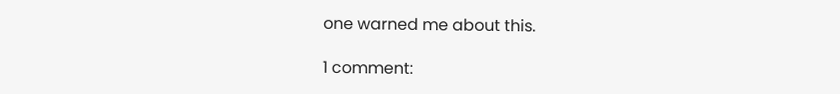one warned me about this.

1 comment: